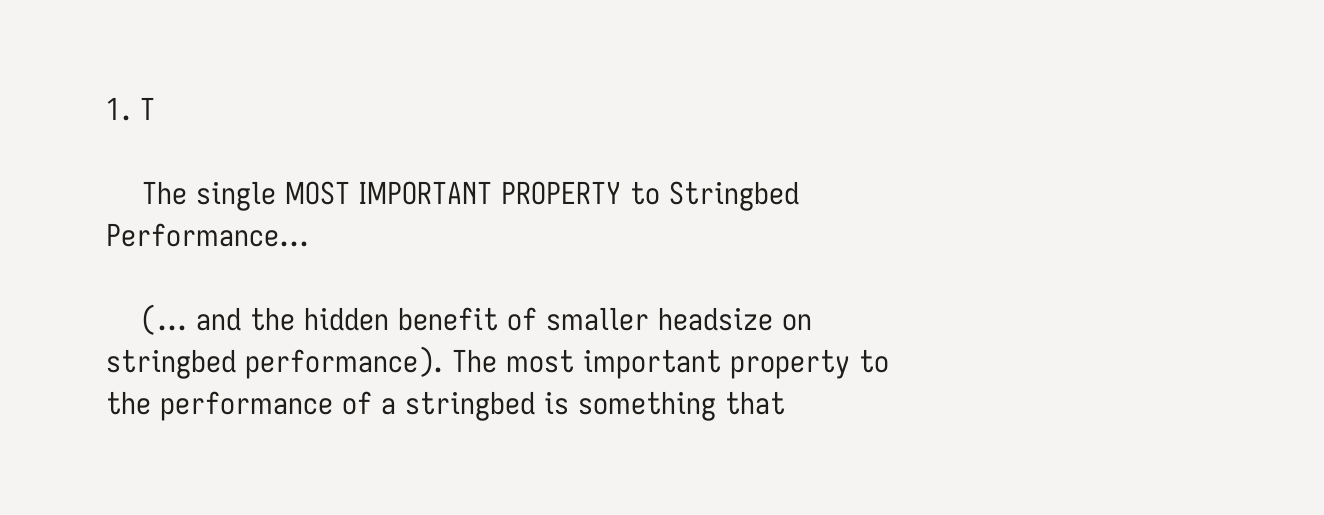1. T

    The single MOST IMPORTANT PROPERTY to Stringbed Performance…

    (… and the hidden benefit of smaller headsize on stringbed performance). The most important property to the performance of a stringbed is something that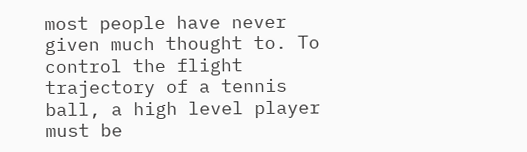most people have never given much thought to. To control the flight trajectory of a tennis ball, a high level player must be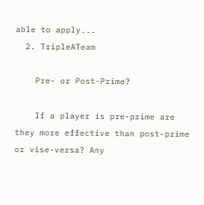able to apply...
  2. TripleATeam

    Pre- or Post-Prime?

    If a player is pre-prime are they more effective than post-prime or vise-versa? Any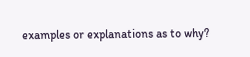examples or explanations as to why?